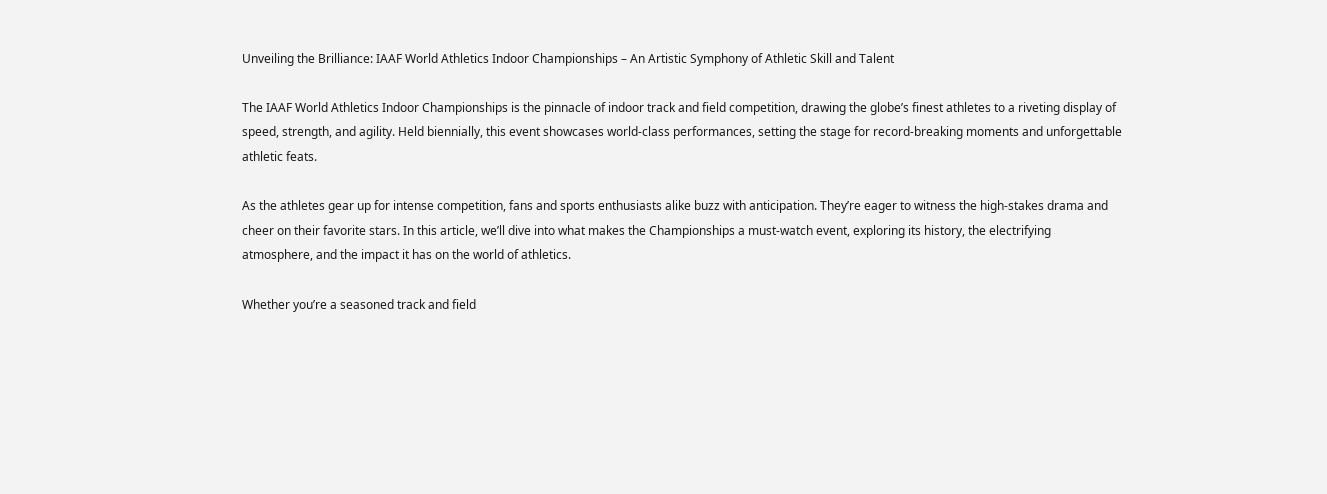Unveiling the Brilliance: IAAF World Athletics Indoor Championships – An Artistic Symphony of Athletic Skill and Talent

The IAAF World Athletics Indoor Championships is the pinnacle of indoor track and field competition, drawing the globe’s finest athletes to a riveting display of speed, strength, and agility. Held biennially, this event showcases world-class performances, setting the stage for record-breaking moments and unforgettable athletic feats.

As the athletes gear up for intense competition, fans and sports enthusiasts alike buzz with anticipation. They’re eager to witness the high-stakes drama and cheer on their favorite stars. In this article, we’ll dive into what makes the Championships a must-watch event, exploring its history, the electrifying atmosphere, and the impact it has on the world of athletics.

Whether you’re a seasoned track and field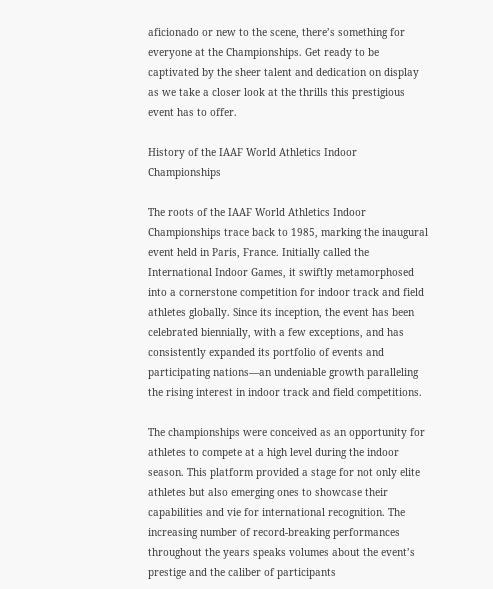aficionado or new to the scene, there’s something for everyone at the Championships. Get ready to be captivated by the sheer talent and dedication on display as we take a closer look at the thrills this prestigious event has to offer.

History of the IAAF World Athletics Indoor Championships

The roots of the IAAF World Athletics Indoor Championships trace back to 1985, marking the inaugural event held in Paris, France. Initially called the International Indoor Games, it swiftly metamorphosed into a cornerstone competition for indoor track and field athletes globally. Since its inception, the event has been celebrated biennially, with a few exceptions, and has consistently expanded its portfolio of events and participating nations—an undeniable growth paralleling the rising interest in indoor track and field competitions.

The championships were conceived as an opportunity for athletes to compete at a high level during the indoor season. This platform provided a stage for not only elite athletes but also emerging ones to showcase their capabilities and vie for international recognition. The increasing number of record-breaking performances throughout the years speaks volumes about the event’s prestige and the caliber of participants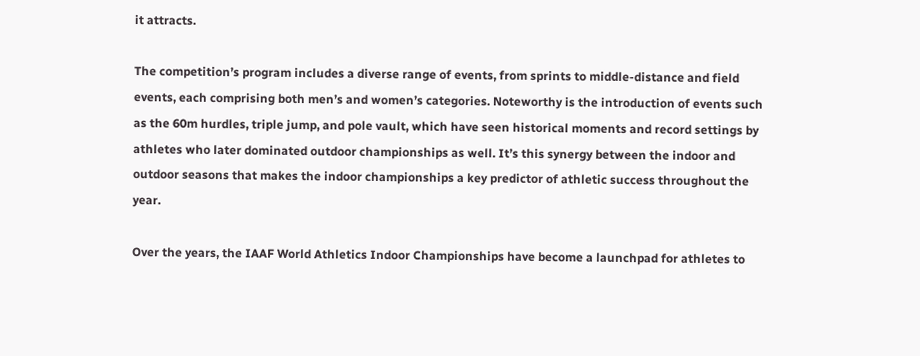it attracts.

The competition’s program includes a diverse range of events, from sprints to middle-distance and field events, each comprising both men’s and women’s categories. Noteworthy is the introduction of events such as the 60m hurdles, triple jump, and pole vault, which have seen historical moments and record settings by athletes who later dominated outdoor championships as well. It’s this synergy between the indoor and outdoor seasons that makes the indoor championships a key predictor of athletic success throughout the year.

Over the years, the IAAF World Athletics Indoor Championships have become a launchpad for athletes to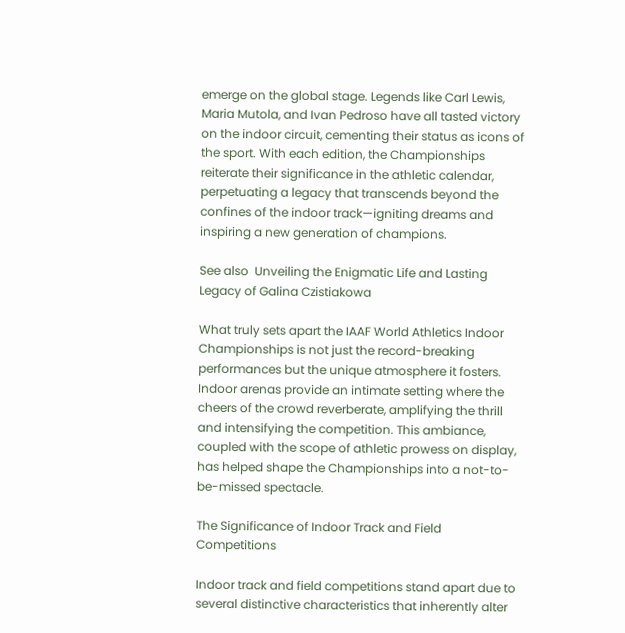emerge on the global stage. Legends like Carl Lewis, Maria Mutola, and Ivan Pedroso have all tasted victory on the indoor circuit, cementing their status as icons of the sport. With each edition, the Championships reiterate their significance in the athletic calendar, perpetuating a legacy that transcends beyond the confines of the indoor track—igniting dreams and inspiring a new generation of champions.

See also  Unveiling the Enigmatic Life and Lasting Legacy of Galina Czistiakowa

What truly sets apart the IAAF World Athletics Indoor Championships is not just the record-breaking performances but the unique atmosphere it fosters. Indoor arenas provide an intimate setting where the cheers of the crowd reverberate, amplifying the thrill and intensifying the competition. This ambiance, coupled with the scope of athletic prowess on display, has helped shape the Championships into a not-to-be-missed spectacle.

The Significance of Indoor Track and Field Competitions

Indoor track and field competitions stand apart due to several distinctive characteristics that inherently alter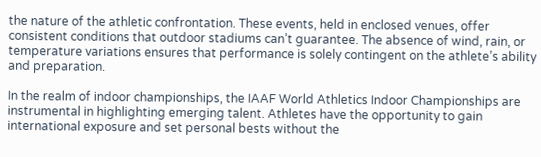the nature of the athletic confrontation. These events, held in enclosed venues, offer consistent conditions that outdoor stadiums can’t guarantee. The absence of wind, rain, or temperature variations ensures that performance is solely contingent on the athlete’s ability and preparation.

In the realm of indoor championships, the IAAF World Athletics Indoor Championships are instrumental in highlighting emerging talent. Athletes have the opportunity to gain international exposure and set personal bests without the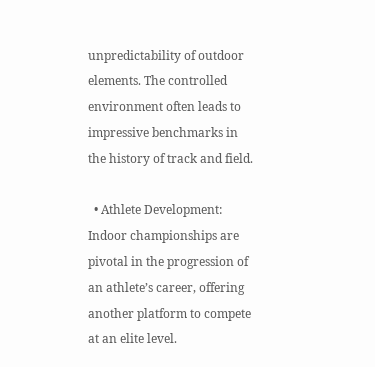unpredictability of outdoor elements. The controlled environment often leads to impressive benchmarks in the history of track and field.

  • Athlete Development: Indoor championships are pivotal in the progression of an athlete’s career, offering another platform to compete at an elite level.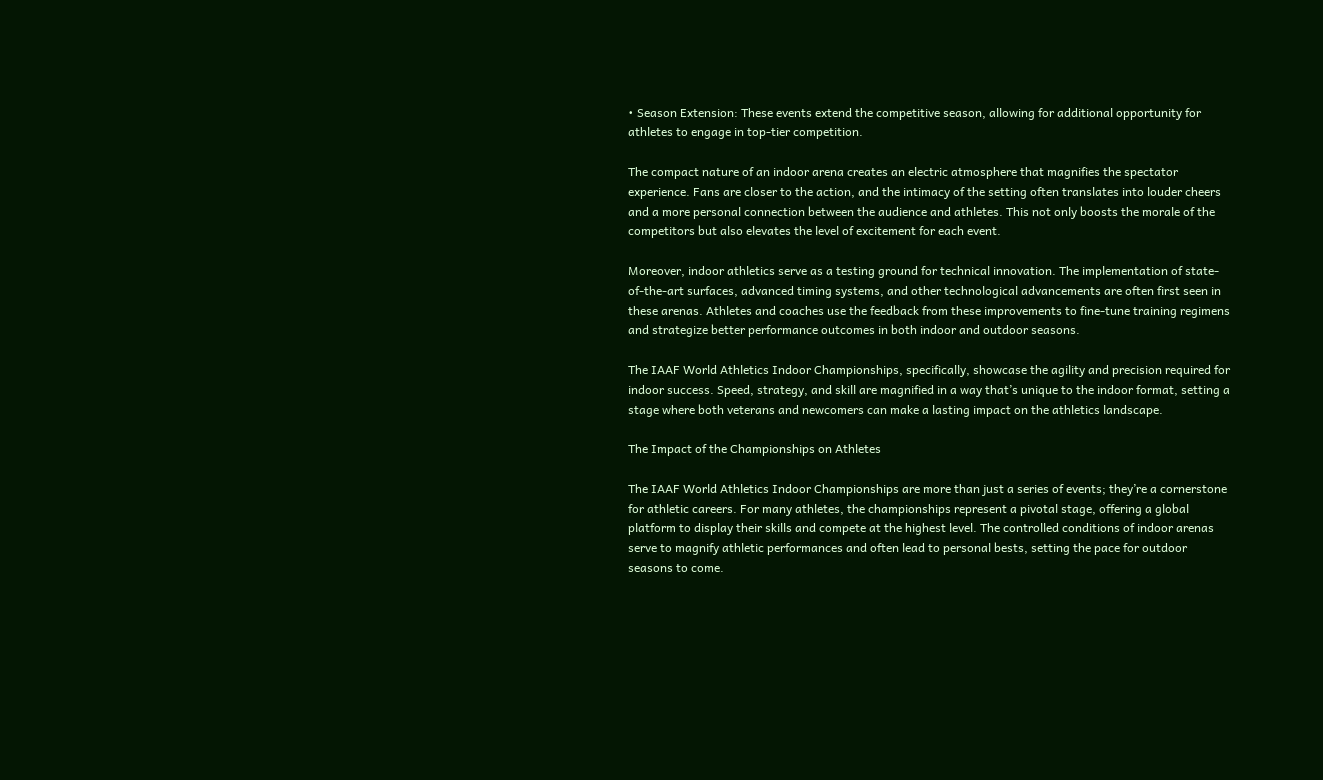• Season Extension: These events extend the competitive season, allowing for additional opportunity for athletes to engage in top-tier competition.

The compact nature of an indoor arena creates an electric atmosphere that magnifies the spectator experience. Fans are closer to the action, and the intimacy of the setting often translates into louder cheers and a more personal connection between the audience and athletes. This not only boosts the morale of the competitors but also elevates the level of excitement for each event.

Moreover, indoor athletics serve as a testing ground for technical innovation. The implementation of state-of-the-art surfaces, advanced timing systems, and other technological advancements are often first seen in these arenas. Athletes and coaches use the feedback from these improvements to fine-tune training regimens and strategize better performance outcomes in both indoor and outdoor seasons.

The IAAF World Athletics Indoor Championships, specifically, showcase the agility and precision required for indoor success. Speed, strategy, and skill are magnified in a way that’s unique to the indoor format, setting a stage where both veterans and newcomers can make a lasting impact on the athletics landscape.

The Impact of the Championships on Athletes

The IAAF World Athletics Indoor Championships are more than just a series of events; they’re a cornerstone for athletic careers. For many athletes, the championships represent a pivotal stage, offering a global platform to display their skills and compete at the highest level. The controlled conditions of indoor arenas serve to magnify athletic performances and often lead to personal bests, setting the pace for outdoor seasons to come.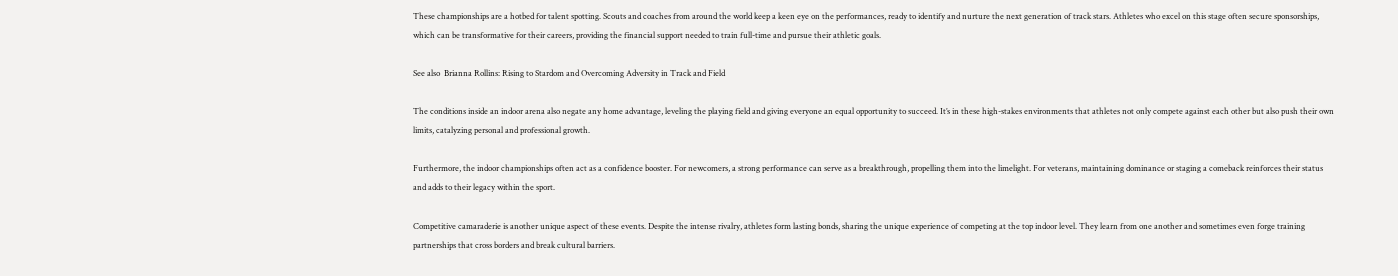These championships are a hotbed for talent spotting. Scouts and coaches from around the world keep a keen eye on the performances, ready to identify and nurture the next generation of track stars. Athletes who excel on this stage often secure sponsorships, which can be transformative for their careers, providing the financial support needed to train full-time and pursue their athletic goals.

See also  Brianna Rollins: Rising to Stardom and Overcoming Adversity in Track and Field

The conditions inside an indoor arena also negate any home advantage, leveling the playing field and giving everyone an equal opportunity to succeed. It’s in these high-stakes environments that athletes not only compete against each other but also push their own limits, catalyzing personal and professional growth.

Furthermore, the indoor championships often act as a confidence booster. For newcomers, a strong performance can serve as a breakthrough, propelling them into the limelight. For veterans, maintaining dominance or staging a comeback reinforces their status and adds to their legacy within the sport.

Competitive camaraderie is another unique aspect of these events. Despite the intense rivalry, athletes form lasting bonds, sharing the unique experience of competing at the top indoor level. They learn from one another and sometimes even forge training partnerships that cross borders and break cultural barriers.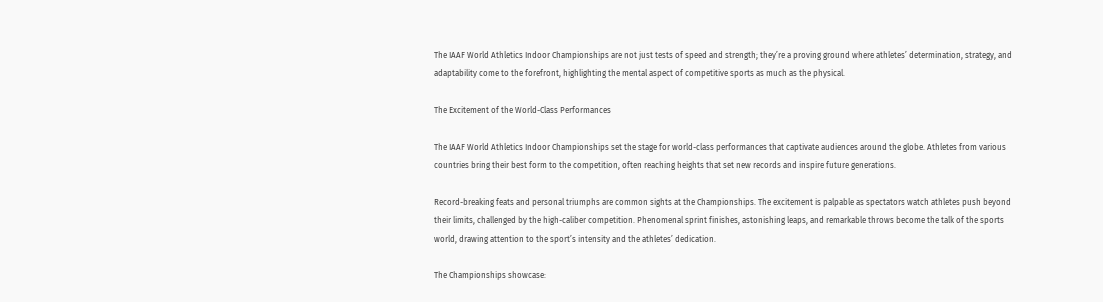The IAAF World Athletics Indoor Championships are not just tests of speed and strength; they’re a proving ground where athletes’ determination, strategy, and adaptability come to the forefront, highlighting the mental aspect of competitive sports as much as the physical.

The Excitement of the World-Class Performances

The IAAF World Athletics Indoor Championships set the stage for world-class performances that captivate audiences around the globe. Athletes from various countries bring their best form to the competition, often reaching heights that set new records and inspire future generations.

Record-breaking feats and personal triumphs are common sights at the Championships. The excitement is palpable as spectators watch athletes push beyond their limits, challenged by the high-caliber competition. Phenomenal sprint finishes, astonishing leaps, and remarkable throws become the talk of the sports world, drawing attention to the sport’s intensity and the athletes’ dedication.

The Championships showcase: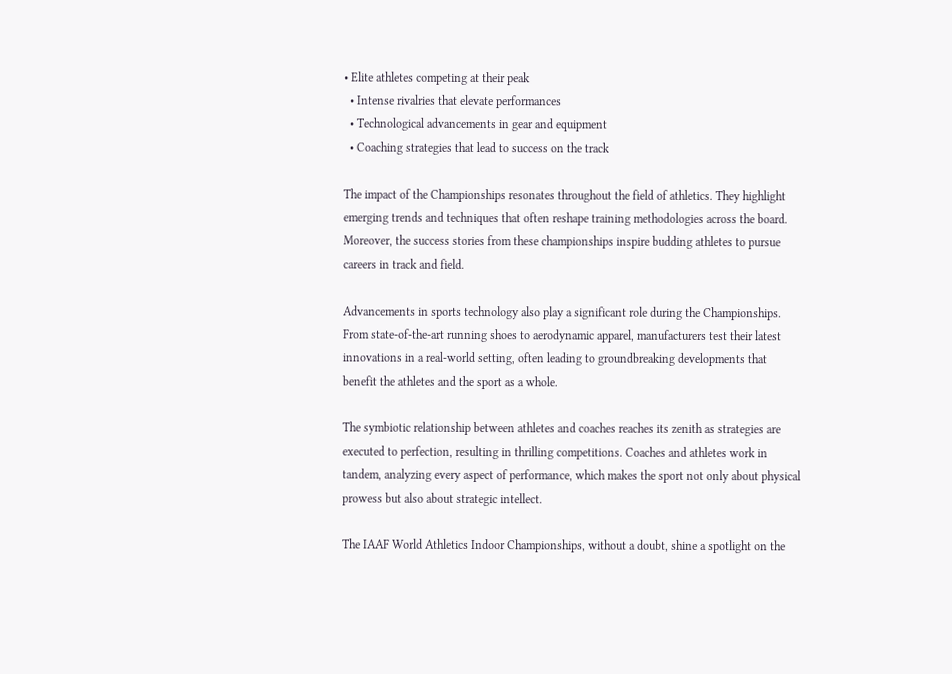• Elite athletes competing at their peak
  • Intense rivalries that elevate performances
  • Technological advancements in gear and equipment
  • Coaching strategies that lead to success on the track

The impact of the Championships resonates throughout the field of athletics. They highlight emerging trends and techniques that often reshape training methodologies across the board. Moreover, the success stories from these championships inspire budding athletes to pursue careers in track and field.

Advancements in sports technology also play a significant role during the Championships. From state-of-the-art running shoes to aerodynamic apparel, manufacturers test their latest innovations in a real-world setting, often leading to groundbreaking developments that benefit the athletes and the sport as a whole.

The symbiotic relationship between athletes and coaches reaches its zenith as strategies are executed to perfection, resulting in thrilling competitions. Coaches and athletes work in tandem, analyzing every aspect of performance, which makes the sport not only about physical prowess but also about strategic intellect.

The IAAF World Athletics Indoor Championships, without a doubt, shine a spotlight on the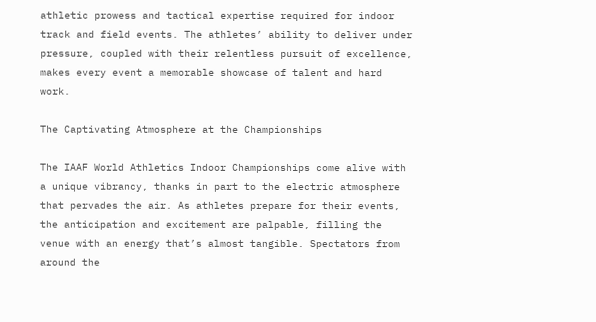athletic prowess and tactical expertise required for indoor track and field events. The athletes’ ability to deliver under pressure, coupled with their relentless pursuit of excellence, makes every event a memorable showcase of talent and hard work.

The Captivating Atmosphere at the Championships

The IAAF World Athletics Indoor Championships come alive with a unique vibrancy, thanks in part to the electric atmosphere that pervades the air. As athletes prepare for their events, the anticipation and excitement are palpable, filling the venue with an energy that’s almost tangible. Spectators from around the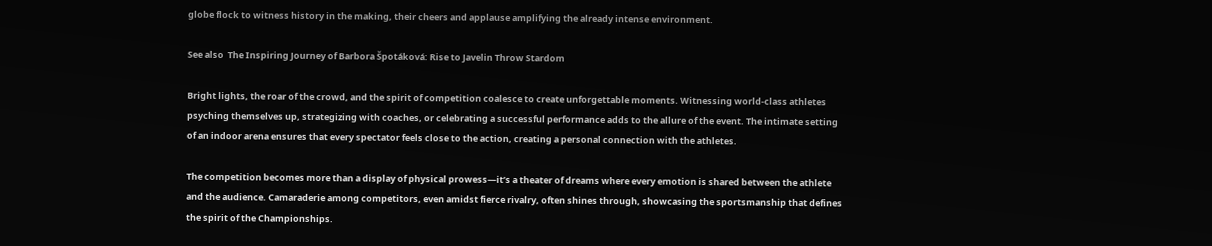globe flock to witness history in the making, their cheers and applause amplifying the already intense environment.

See also  The Inspiring Journey of Barbora Špotáková: Rise to Javelin Throw Stardom

Bright lights, the roar of the crowd, and the spirit of competition coalesce to create unforgettable moments. Witnessing world-class athletes psyching themselves up, strategizing with coaches, or celebrating a successful performance adds to the allure of the event. The intimate setting of an indoor arena ensures that every spectator feels close to the action, creating a personal connection with the athletes.

The competition becomes more than a display of physical prowess—it’s a theater of dreams where every emotion is shared between the athlete and the audience. Camaraderie among competitors, even amidst fierce rivalry, often shines through, showcasing the sportsmanship that defines the spirit of the Championships.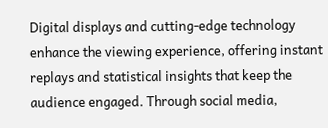Digital displays and cutting-edge technology enhance the viewing experience, offering instant replays and statistical insights that keep the audience engaged. Through social media,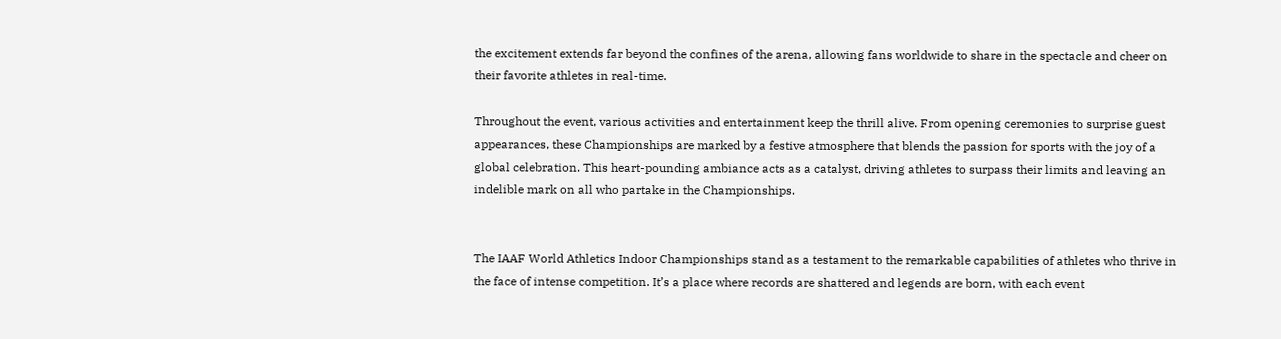the excitement extends far beyond the confines of the arena, allowing fans worldwide to share in the spectacle and cheer on their favorite athletes in real-time.

Throughout the event, various activities and entertainment keep the thrill alive. From opening ceremonies to surprise guest appearances, these Championships are marked by a festive atmosphere that blends the passion for sports with the joy of a global celebration. This heart-pounding ambiance acts as a catalyst, driving athletes to surpass their limits and leaving an indelible mark on all who partake in the Championships.


The IAAF World Athletics Indoor Championships stand as a testament to the remarkable capabilities of athletes who thrive in the face of intense competition. It’s a place where records are shattered and legends are born, with each event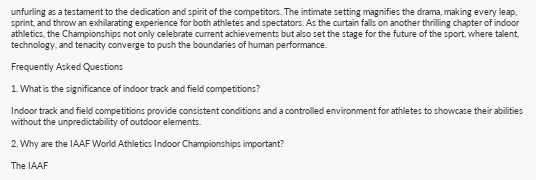unfurling as a testament to the dedication and spirit of the competitors. The intimate setting magnifies the drama, making every leap, sprint, and throw an exhilarating experience for both athletes and spectators. As the curtain falls on another thrilling chapter of indoor athletics, the Championships not only celebrate current achievements but also set the stage for the future of the sport, where talent, technology, and tenacity converge to push the boundaries of human performance.

Frequently Asked Questions

1. What is the significance of indoor track and field competitions?

Indoor track and field competitions provide consistent conditions and a controlled environment for athletes to showcase their abilities without the unpredictability of outdoor elements.

2. Why are the IAAF World Athletics Indoor Championships important?

The IAAF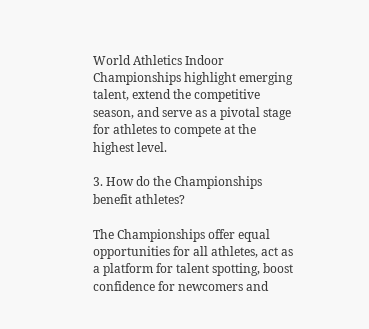World Athletics Indoor Championships highlight emerging talent, extend the competitive season, and serve as a pivotal stage for athletes to compete at the highest level.

3. How do the Championships benefit athletes?

The Championships offer equal opportunities for all athletes, act as a platform for talent spotting, boost confidence for newcomers and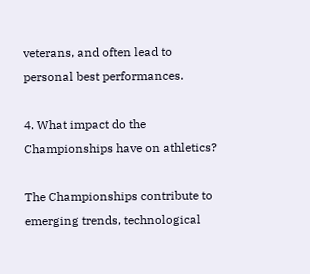veterans, and often lead to personal best performances.

4. What impact do the Championships have on athletics?

The Championships contribute to emerging trends, technological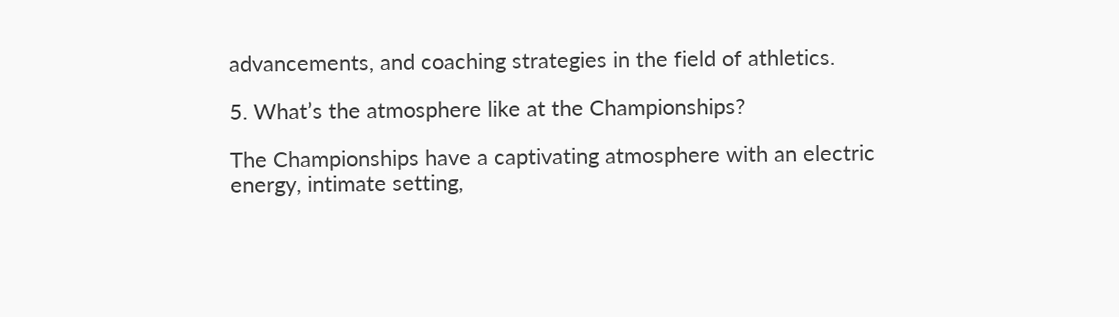advancements, and coaching strategies in the field of athletics.

5. What’s the atmosphere like at the Championships?

The Championships have a captivating atmosphere with an electric energy, intimate setting,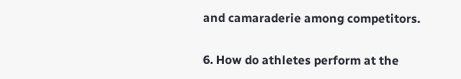and camaraderie among competitors.

6. How do athletes perform at the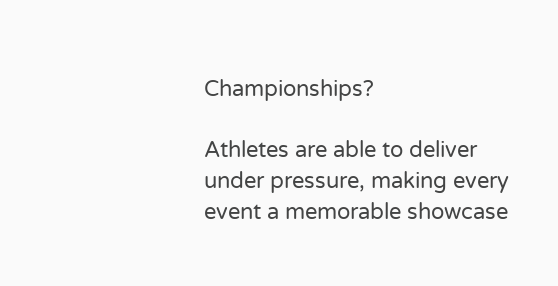Championships?

Athletes are able to deliver under pressure, making every event a memorable showcase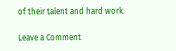of their talent and hard work.

Leave a Comment